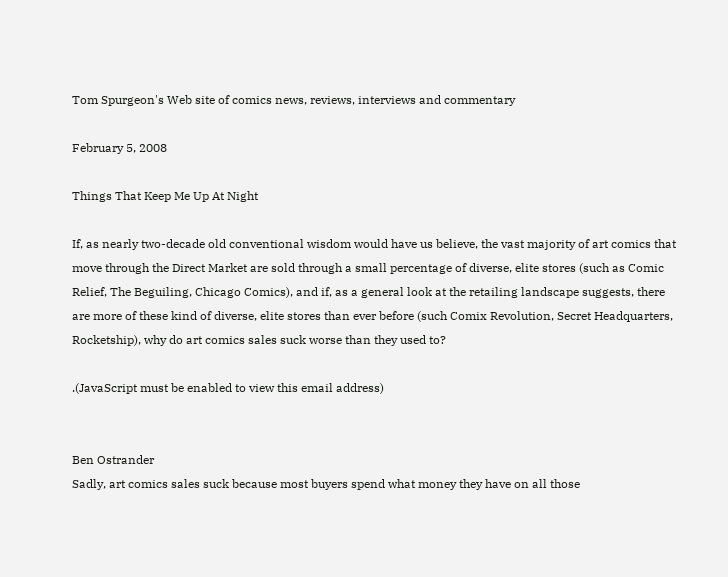Tom Spurgeon's Web site of comics news, reviews, interviews and commentary

February 5, 2008

Things That Keep Me Up At Night

If, as nearly two-decade old conventional wisdom would have us believe, the vast majority of art comics that move through the Direct Market are sold through a small percentage of diverse, elite stores (such as Comic Relief, The Beguiling, Chicago Comics), and if, as a general look at the retailing landscape suggests, there are more of these kind of diverse, elite stores than ever before (such Comix Revolution, Secret Headquarters, Rocketship), why do art comics sales suck worse than they used to?

.(JavaScript must be enabled to view this email address)


Ben Ostrander
Sadly, art comics sales suck because most buyers spend what money they have on all those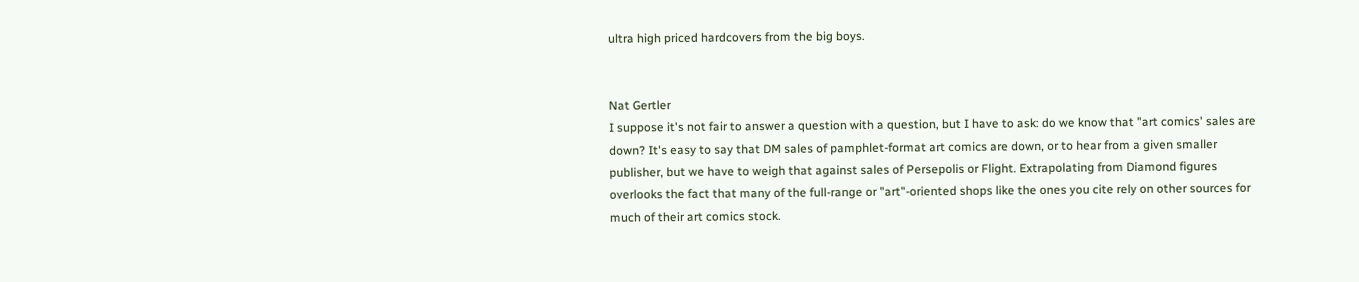ultra high priced hardcovers from the big boys.


Nat Gertler
I suppose it's not fair to answer a question with a question, but I have to ask: do we know that "art comics' sales are down? It's easy to say that DM sales of pamphlet-format art comics are down, or to hear from a given smaller publisher, but we have to weigh that against sales of Persepolis or Flight. Extrapolating from Diamond figures overlooks the fact that many of the full-range or "art"-oriented shops like the ones you cite rely on other sources for much of their art comics stock.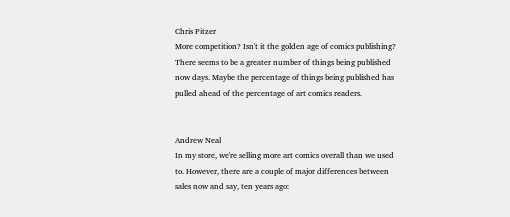Chris Pitzer
More competition? Isn't it the golden age of comics publishing? There seems to be a greater number of things being published now days. Maybe the percentage of things being published has pulled ahead of the percentage of art comics readers.


Andrew Neal
In my store, we're selling more art comics overall than we used to. However, there are a couple of major differences between sales now and say, ten years ago: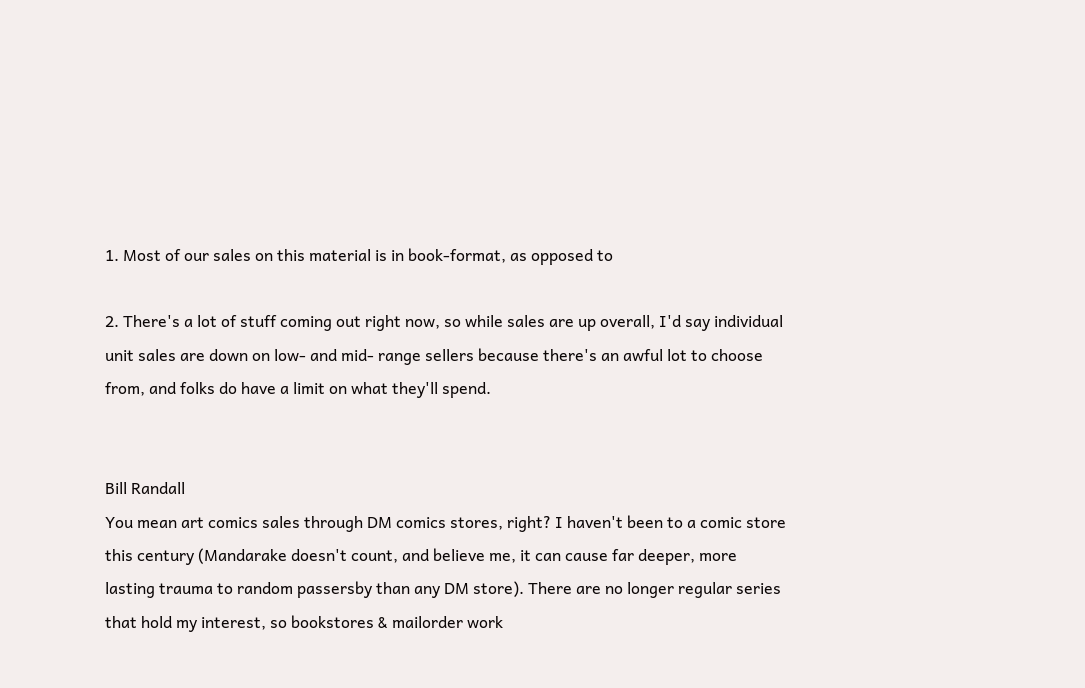1. Most of our sales on this material is in book-format, as opposed to

2. There's a lot of stuff coming out right now, so while sales are up overall, I'd say individual unit sales are down on low- and mid- range sellers because there's an awful lot to choose from, and folks do have a limit on what they'll spend.


Bill Randall
You mean art comics sales through DM comics stores, right? I haven't been to a comic store this century (Mandarake doesn't count, and believe me, it can cause far deeper, more lasting trauma to random passersby than any DM store). There are no longer regular series that hold my interest, so bookstores & mailorder work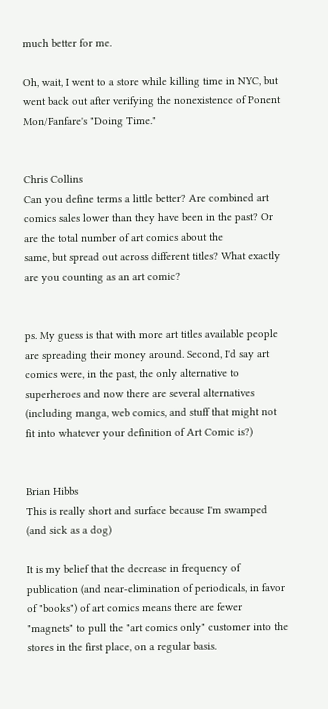much better for me.

Oh, wait, I went to a store while killing time in NYC, but went back out after verifying the nonexistence of Ponent Mon/Fanfare's "Doing Time."


Chris Collins
Can you define terms a little better? Are combined art comics sales lower than they have been in the past? Or are the total number of art comics about the
same, but spread out across different titles? What exactly are you counting as an art comic?


ps. My guess is that with more art titles available people are spreading their money around. Second, I'd say art comics were, in the past, the only alternative to superheroes and now there are several alternatives (including manga, web comics, and stuff that might not fit into whatever your definition of Art Comic is?)


Brian Hibbs
This is really short and surface because I'm swamped (and sick as a dog)

It is my belief that the decrease in frequency of publication (and near-elimination of periodicals, in favor of "books") of art comics means there are fewer "magnets" to pull the "art comics only" customer into the stores in the first place, on a regular basis.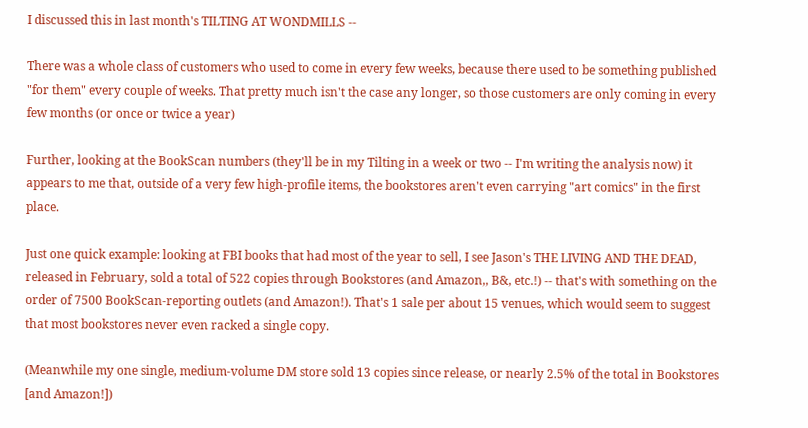I discussed this in last month's TILTING AT WONDMILLS --

There was a whole class of customers who used to come in every few weeks, because there used to be something published "for them" every couple of weeks. That pretty much isn't the case any longer, so those customers are only coming in every few months (or once or twice a year)

Further, looking at the BookScan numbers (they'll be in my Tilting in a week or two -- I'm writing the analysis now) it appears to me that, outside of a very few high-profile items, the bookstores aren't even carrying "art comics" in the first place.

Just one quick example: looking at FBI books that had most of the year to sell, I see Jason's THE LIVING AND THE DEAD, released in February, sold a total of 522 copies through Bookstores (and Amazon,, B&, etc.!) -- that's with something on the order of 7500 BookScan-reporting outlets (and Amazon!). That's 1 sale per about 15 venues, which would seem to suggest that most bookstores never even racked a single copy.

(Meanwhile my one single, medium-volume DM store sold 13 copies since release, or nearly 2.5% of the total in Bookstores [and Amazon!])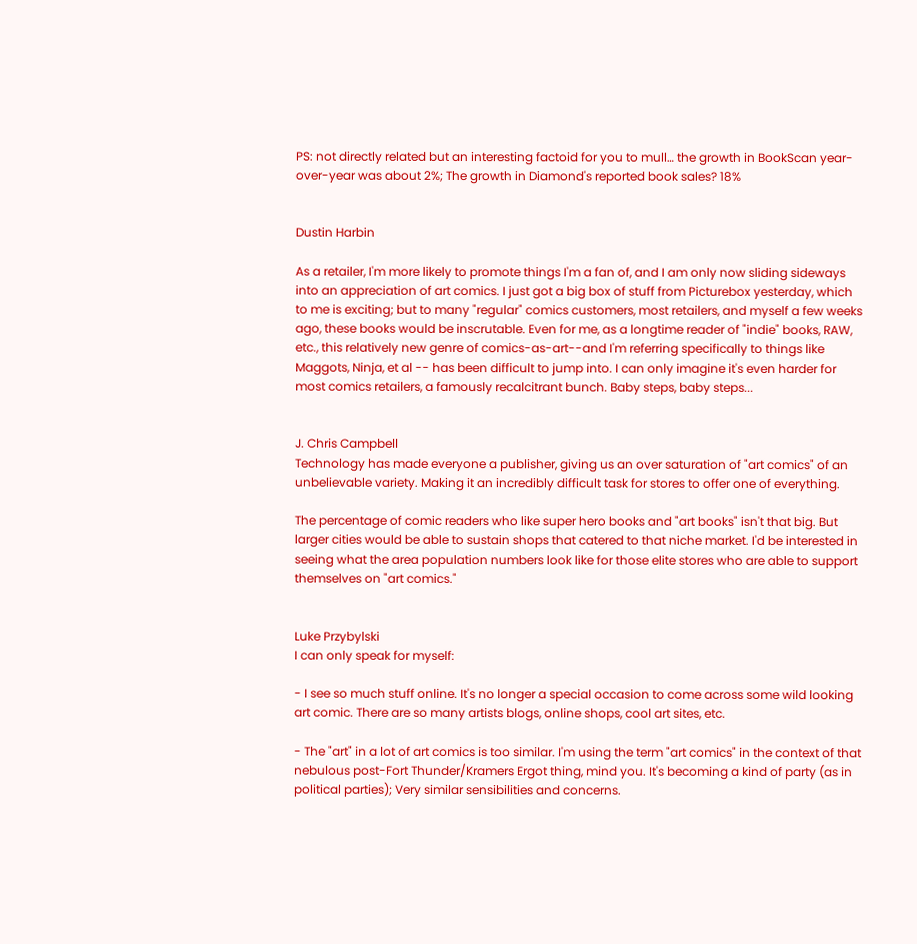PS: not directly related but an interesting factoid for you to mull… the growth in BookScan year-over-year was about 2%; The growth in Diamond's reported book sales? 18%


Dustin Harbin

As a retailer, I'm more likely to promote things I'm a fan of, and I am only now sliding sideways into an appreciation of art comics. I just got a big box of stuff from Picturebox yesterday, which to me is exciting; but to many "regular" comics customers, most retailers, and myself a few weeks ago, these books would be inscrutable. Even for me, as a longtime reader of "indie" books, RAW, etc., this relatively new genre of comics-as-art--and I'm referring specifically to things like Maggots, Ninja, et al -- has been difficult to jump into. I can only imagine it's even harder for most comics retailers, a famously recalcitrant bunch. Baby steps, baby steps...


J. Chris Campbell
Technology has made everyone a publisher, giving us an over saturation of "art comics" of an unbelievable variety. Making it an incredibly difficult task for stores to offer one of everything.

The percentage of comic readers who like super hero books and "art books" isn't that big. But larger cities would be able to sustain shops that catered to that niche market. I'd be interested in seeing what the area population numbers look like for those elite stores who are able to support themselves on "art comics."


Luke Przybylski
I can only speak for myself:

- I see so much stuff online. It's no longer a special occasion to come across some wild looking art comic. There are so many artists blogs, online shops, cool art sites, etc.

- The "art" in a lot of art comics is too similar. I'm using the term "art comics" in the context of that nebulous post-Fort Thunder/Kramers Ergot thing, mind you. It's becoming a kind of party (as in political parties); Very similar sensibilities and concerns.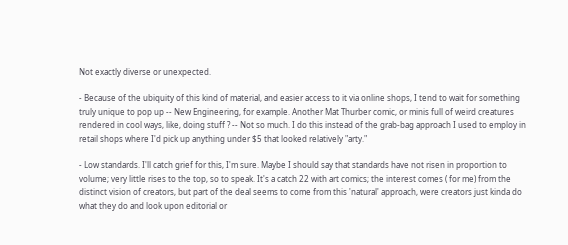Not exactly diverse or unexpected.

- Because of the ubiquity of this kind of material, and easier access to it via online shops, I tend to wait for something truly unique to pop up -- New Engineering, for example. Another Mat Thurber comic, or minis full of weird creatures rendered in cool ways, like, doing stuff ? -- Not so much. I do this instead of the grab-bag approach I used to employ in retail shops where I'd pick up anything under $5 that looked relatively "arty."

- Low standards. I'll catch grief for this, I'm sure. Maybe I should say that standards have not risen in proportion to volume; very little rises to the top, so to speak. It's a catch 22 with art comics; the interest comes ( for me) from the distinct vision of creators, but part of the deal seems to come from this 'natural' approach, were creators just kinda do what they do and look upon editorial or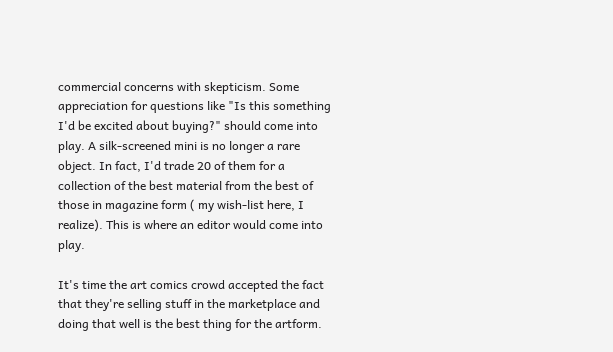commercial concerns with skepticism. Some appreciation for questions like "Is this something I'd be excited about buying?" should come into play. A silk-screened mini is no longer a rare object. In fact, I'd trade 20 of them for a collection of the best material from the best of those in magazine form ( my wish-list here, I realize). This is where an editor would come into play.

It's time the art comics crowd accepted the fact that they're selling stuff in the marketplace and doing that well is the best thing for the artform.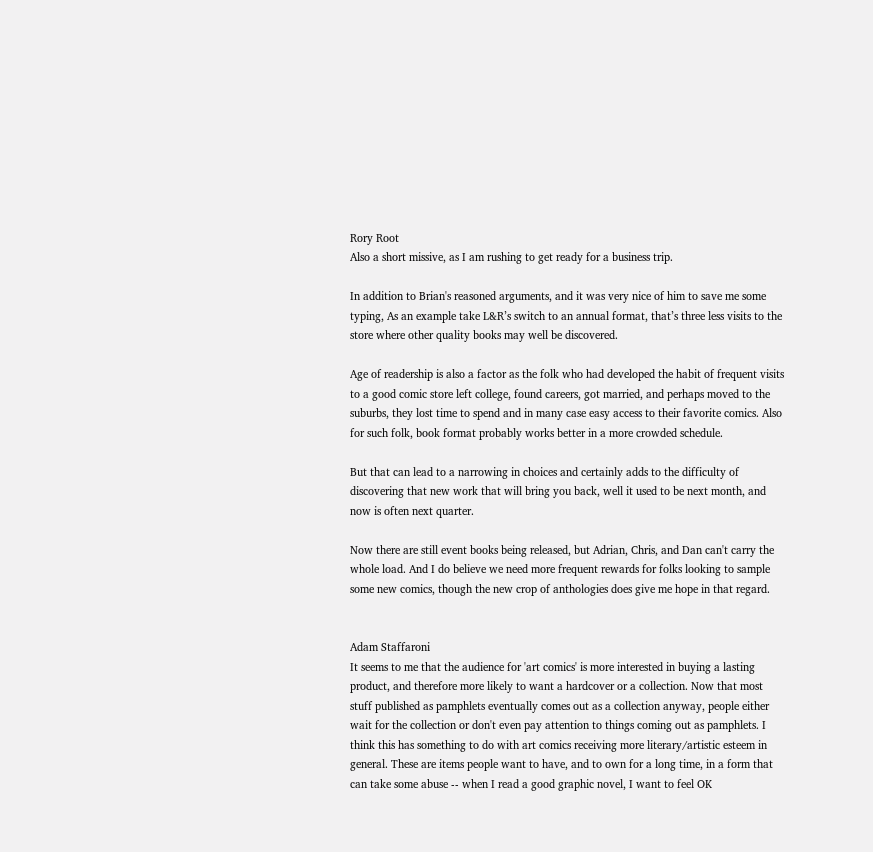Rory Root
Also a short missive, as I am rushing to get ready for a business trip.

In addition to Brian's reasoned arguments, and it was very nice of him to save me some typing, As an example take L&R’s switch to an annual format, that’s three less visits to the store where other quality books may well be discovered.

Age of readership is also a factor as the folk who had developed the habit of frequent visits to a good comic store left college, found careers, got married, and perhaps moved to the suburbs, they lost time to spend and in many case easy access to their favorite comics. Also for such folk, book format probably works better in a more crowded schedule.

But that can lead to a narrowing in choices and certainly adds to the difficulty of discovering that new work that will bring you back, well it used to be next month, and now is often next quarter.

Now there are still event books being released, but Adrian, Chris, and Dan can't carry the whole load. And I do believe we need more frequent rewards for folks looking to sample some new comics, though the new crop of anthologies does give me hope in that regard.


Adam Staffaroni
It seems to me that the audience for 'art comics' is more interested in buying a lasting product, and therefore more likely to want a hardcover or a collection. Now that most stuff published as pamphlets eventually comes out as a collection anyway, people either wait for the collection or don't even pay attention to things coming out as pamphlets. I think this has something to do with art comics receiving more literary/artistic esteem in general. These are items people want to have, and to own for a long time, in a form that can take some abuse -- when I read a good graphic novel, I want to feel OK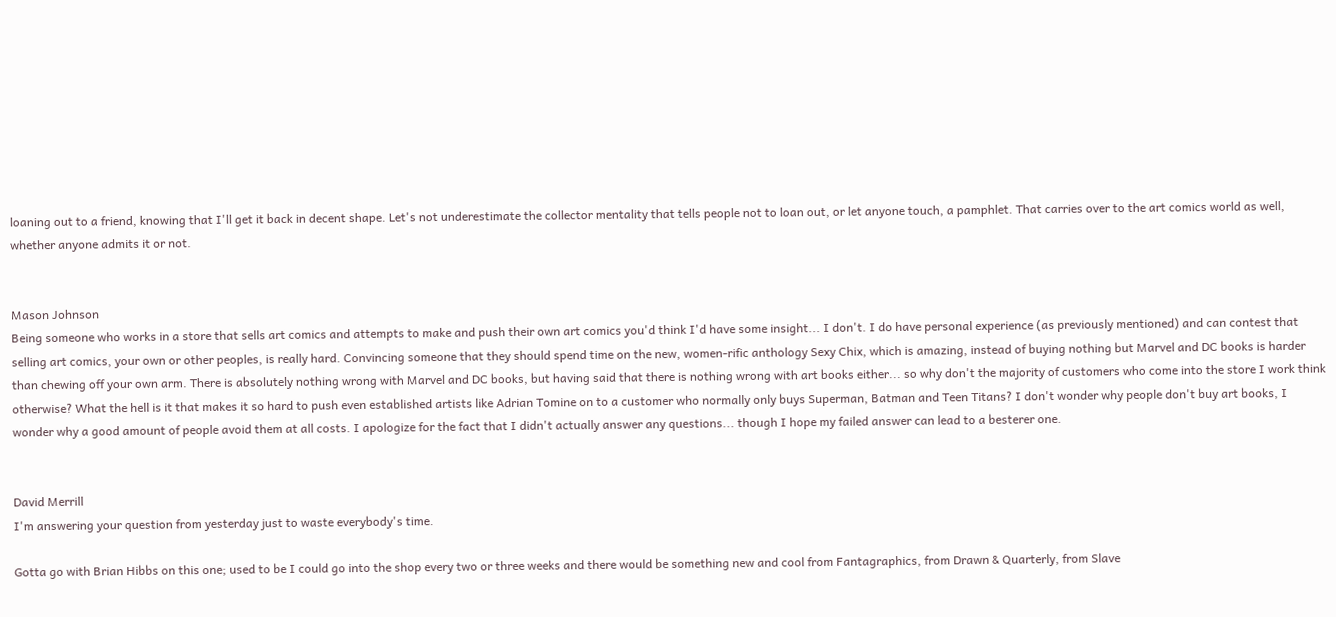loaning out to a friend, knowing that I'll get it back in decent shape. Let's not underestimate the collector mentality that tells people not to loan out, or let anyone touch, a pamphlet. That carries over to the art comics world as well, whether anyone admits it or not.


Mason Johnson
Being someone who works in a store that sells art comics and attempts to make and push their own art comics you'd think I'd have some insight... I don't. I do have personal experience (as previously mentioned) and can contest that selling art comics, your own or other peoples, is really hard. Convincing someone that they should spend time on the new, women-rific anthology Sexy Chix, which is amazing, instead of buying nothing but Marvel and DC books is harder than chewing off your own arm. There is absolutely nothing wrong with Marvel and DC books, but having said that there is nothing wrong with art books either... so why don't the majority of customers who come into the store I work think otherwise? What the hell is it that makes it so hard to push even established artists like Adrian Tomine on to a customer who normally only buys Superman, Batman and Teen Titans? I don't wonder why people don't buy art books, I wonder why a good amount of people avoid them at all costs. I apologize for the fact that I didn't actually answer any questions... though I hope my failed answer can lead to a besterer one.


David Merrill
I'm answering your question from yesterday just to waste everybody's time.

Gotta go with Brian Hibbs on this one; used to be I could go into the shop every two or three weeks and there would be something new and cool from Fantagraphics, from Drawn & Quarterly, from Slave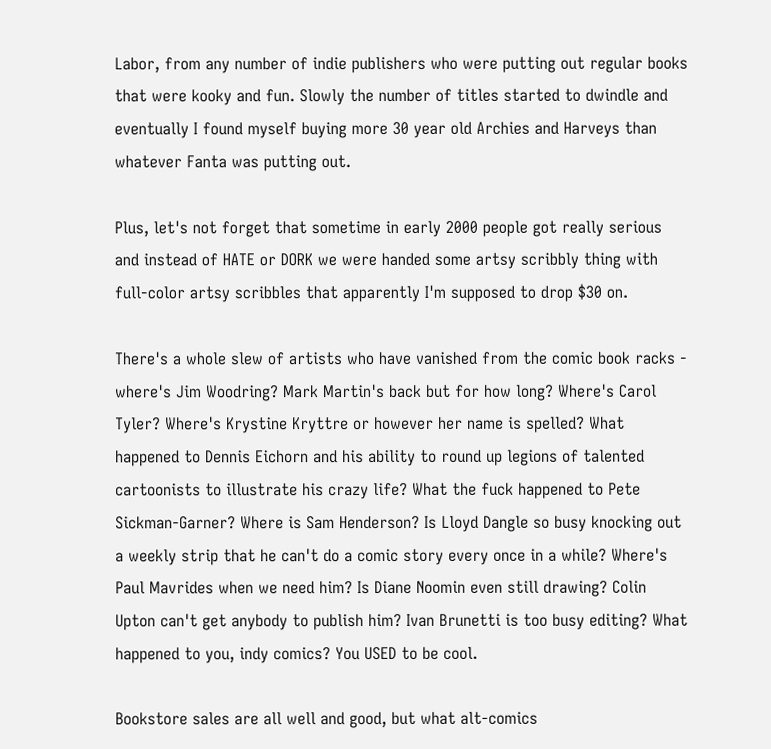Labor, from any number of indie publishers who were putting out regular books that were kooky and fun. Slowly the number of titles started to dwindle and eventually I found myself buying more 30 year old Archies and Harveys than whatever Fanta was putting out.

Plus, let's not forget that sometime in early 2000 people got really serious and instead of HATE or DORK we were handed some artsy scribbly thing with full-color artsy scribbles that apparently I'm supposed to drop $30 on.

There's a whole slew of artists who have vanished from the comic book racks - where's Jim Woodring? Mark Martin's back but for how long? Where's Carol Tyler? Where's Krystine Kryttre or however her name is spelled? What happened to Dennis Eichorn and his ability to round up legions of talented cartoonists to illustrate his crazy life? What the fuck happened to Pete Sickman-Garner? Where is Sam Henderson? Is Lloyd Dangle so busy knocking out a weekly strip that he can't do a comic story every once in a while? Where's Paul Mavrides when we need him? Is Diane Noomin even still drawing? Colin Upton can't get anybody to publish him? Ivan Brunetti is too busy editing? What happened to you, indy comics? You USED to be cool.

Bookstore sales are all well and good, but what alt-comics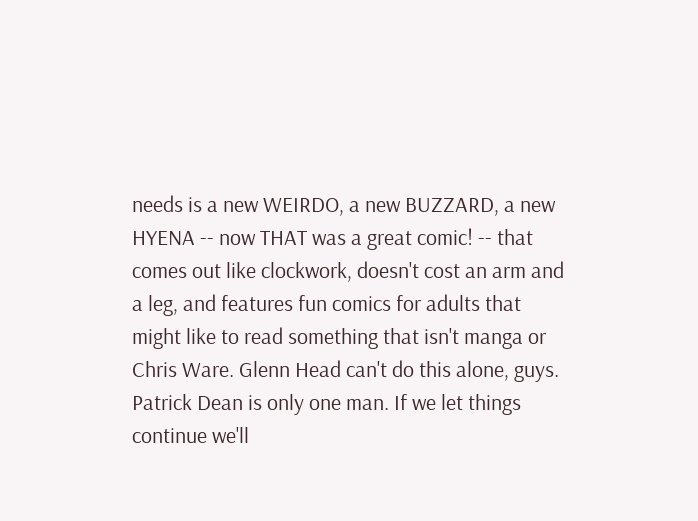needs is a new WEIRDO, a new BUZZARD, a new HYENA -- now THAT was a great comic! -- that comes out like clockwork, doesn't cost an arm and a leg, and features fun comics for adults that might like to read something that isn't manga or Chris Ware. Glenn Head can't do this alone, guys. Patrick Dean is only one man. If we let things continue we'll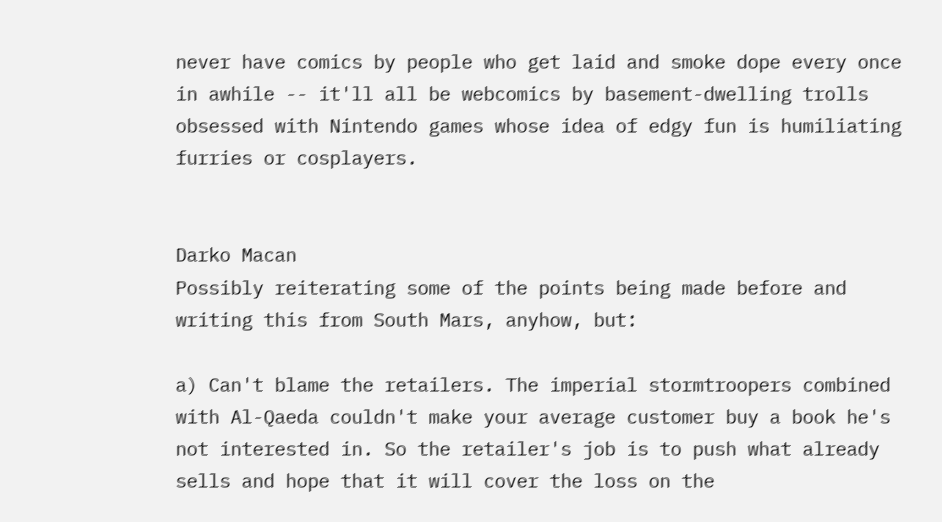never have comics by people who get laid and smoke dope every once in awhile -- it'll all be webcomics by basement-dwelling trolls obsessed with Nintendo games whose idea of edgy fun is humiliating furries or cosplayers.


Darko Macan
Possibly reiterating some of the points being made before and writing this from South Mars, anyhow, but:

a) Can't blame the retailers. The imperial stormtroopers combined with Al-Qaeda couldn't make your average customer buy a book he's not interested in. So the retailer's job is to push what already sells and hope that it will cover the loss on the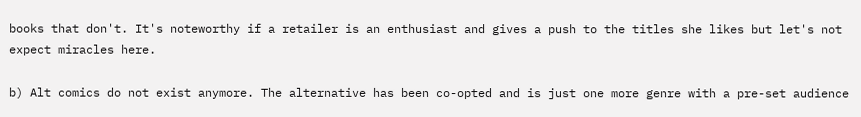books that don't. It's noteworthy if a retailer is an enthusiast and gives a push to the titles she likes but let's not expect miracles here.

b) Alt comics do not exist anymore. The alternative has been co-opted and is just one more genre with a pre-set audience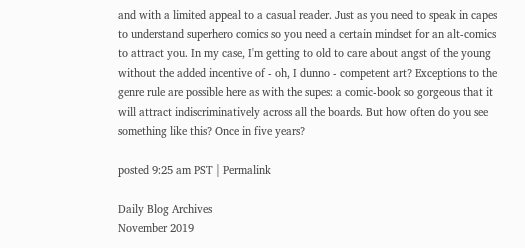and with a limited appeal to a casual reader. Just as you need to speak in capes to understand superhero comics so you need a certain mindset for an alt-comics to attract you. In my case, I'm getting to old to care about angst of the young without the added incentive of - oh, I dunno - competent art? Exceptions to the genre rule are possible here as with the supes: a comic-book so gorgeous that it will attract indiscriminatively across all the boards. But how often do you see something like this? Once in five years?

posted 9:25 am PST | Permalink

Daily Blog Archives
November 2019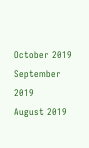October 2019
September 2019
August 2019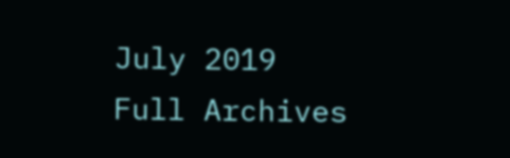July 2019
Full Archives